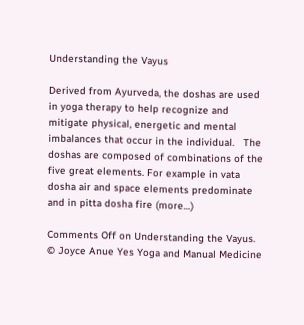Understanding the Vayus

Derived from Ayurveda, the doshas are used in yoga therapy to help recognize and mitigate physical, energetic and mental imbalances that occur in the individual.   The doshas are composed of combinations of the five great elements. For example in vata dosha air and space elements predominate and in pitta dosha fire (more…)

Comments Off on Understanding the Vayus.
© Joyce Anue Yes Yoga and Manual Medicine